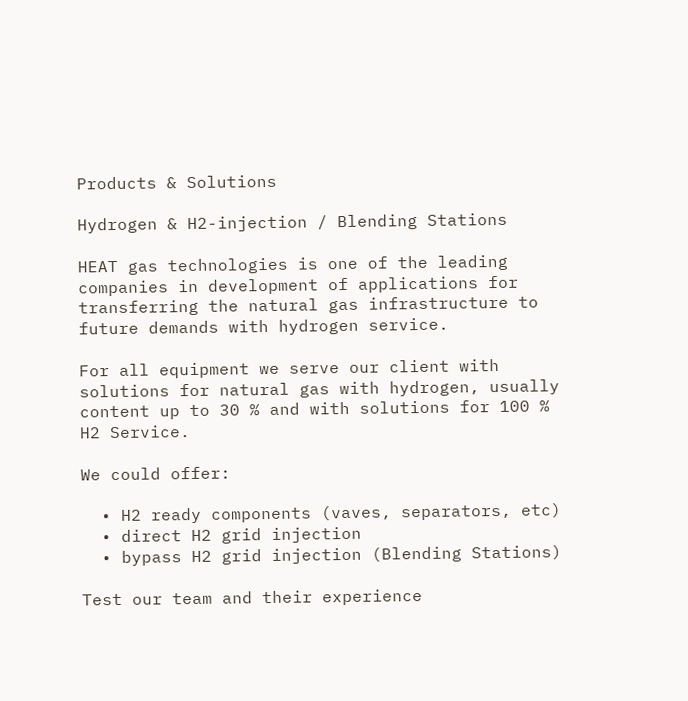Products & Solutions

Hydrogen & H2-injection / Blending Stations

HEAT gas technologies is one of the leading companies in development of applications for transferring the natural gas infrastructure to future demands with hydrogen service.

For all equipment we serve our client with solutions for natural gas with hydrogen, usually content up to 30 % and with solutions for 100 % H2 Service.

We could offer:

  • H2 ready components (vaves, separators, etc)
  • direct H2 grid injection
  • bypass H2 grid injection (Blending Stations)

Test our team and their experience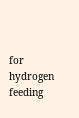for hydrogen feeding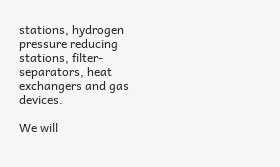stations, hydrogen pressure reducing stations, filter-separators, heat exchangers and gas devices.

We will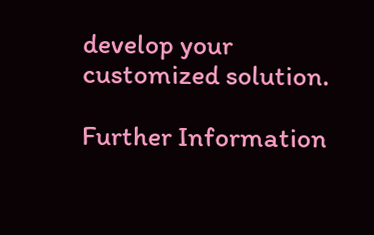develop your customized solution.

Further Information